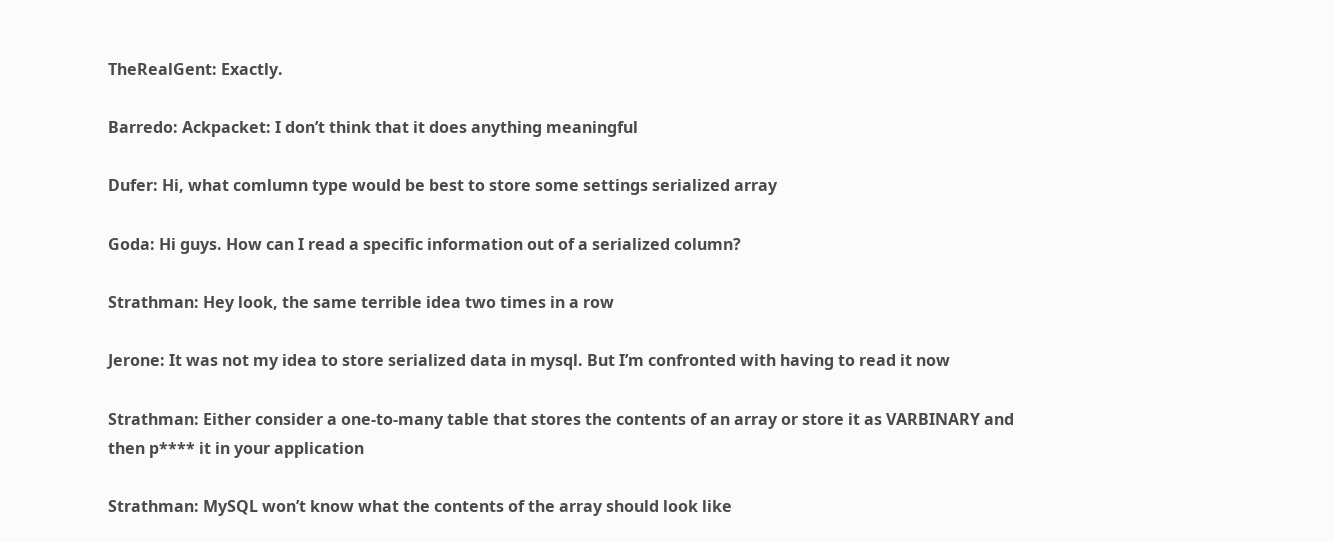TheRealGent: Exactly.

Barredo: Ackpacket: I don’t think that it does anything meaningful

Dufer: Hi, what comlumn type would be best to store some settings serialized array

Goda: Hi guys. How can I read a specific information out of a serialized column?

Strathman: Hey look, the same terrible idea two times in a row

Jerone: It was not my idea to store serialized data in mysql. But I’m confronted with having to read it now

Strathman: Either consider a one-to-many table that stores the contents of an array or store it as VARBINARY and then p**** it in your application

Strathman: MySQL won’t know what the contents of the array should look like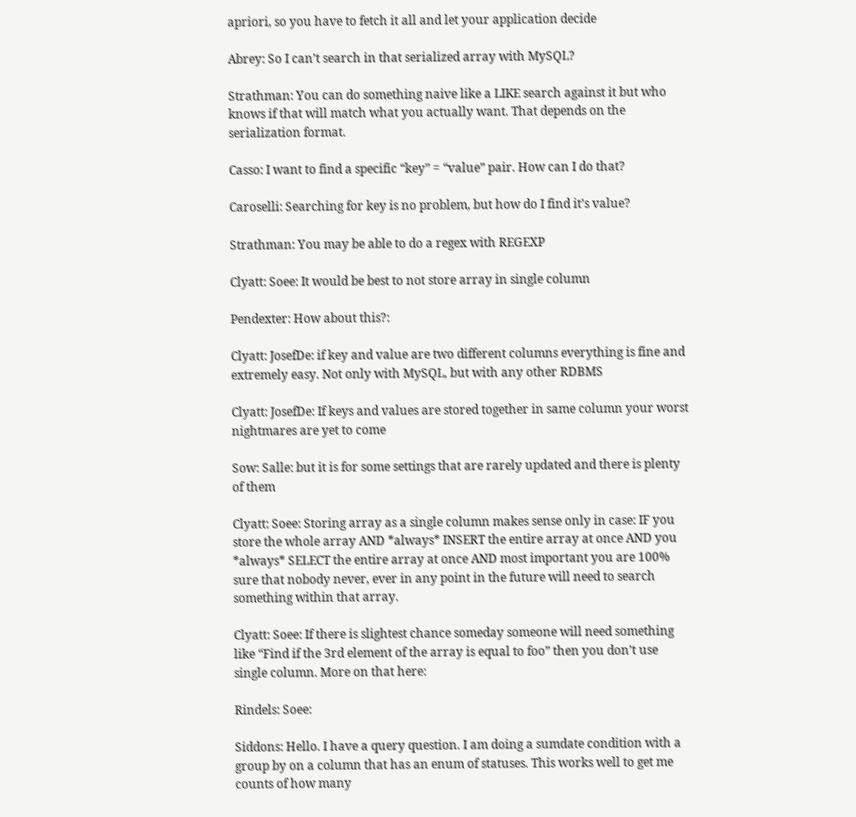apriori, so you have to fetch it all and let your application decide

Abrey: So I can’t search in that serialized array with MySQL?

Strathman: You can do something naive like a LIKE search against it but who knows if that will match what you actually want. That depends on the serialization format.

Casso: I want to find a specific “key” = “value” pair. How can I do that?

Caroselli: Searching for key is no problem, but how do I find it’s value?

Strathman: You may be able to do a regex with REGEXP

Clyatt: Soee: It would be best to not store array in single column

Pendexter: How about this?:

Clyatt: JosefDe: if key and value are two different columns everything is fine and extremely easy. Not only with MySQL, but with any other RDBMS

Clyatt: JosefDe: If keys and values are stored together in same column your worst nightmares are yet to come

Sow: Salle: but it is for some settings that are rarely updated and there is plenty of them

Clyatt: Soee: Storing array as a single column makes sense only in case: IF you store the whole array AND *always* INSERT the entire array at once AND you *always* SELECT the entire array at once AND most important you are 100% sure that nobody never, ever in any point in the future will need to search something within that array.

Clyatt: Soee: If there is slightest chance someday someone will need something like “Find if the 3rd element of the array is equal to foo” then you don’t use single column. More on that here:

Rindels: Soee:

Siddons: Hello. I have a query question. I am doing a sumdate condition with a group by on a column that has an enum of statuses. This works well to get me counts of how many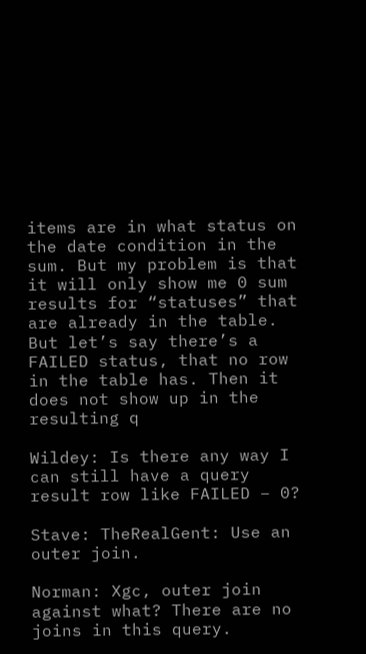items are in what status on the date condition in the sum. But my problem is that it will only show me 0 sum results for “statuses” that are already in the table. But let’s say there’s a FAILED status, that no row in the table has. Then it does not show up in the resulting q

Wildey: Is there any way I can still have a query result row like FAILED – 0?

Stave: TheRealGent: Use an outer join.

Norman: Xgc, outer join against what? There are no joins in this query.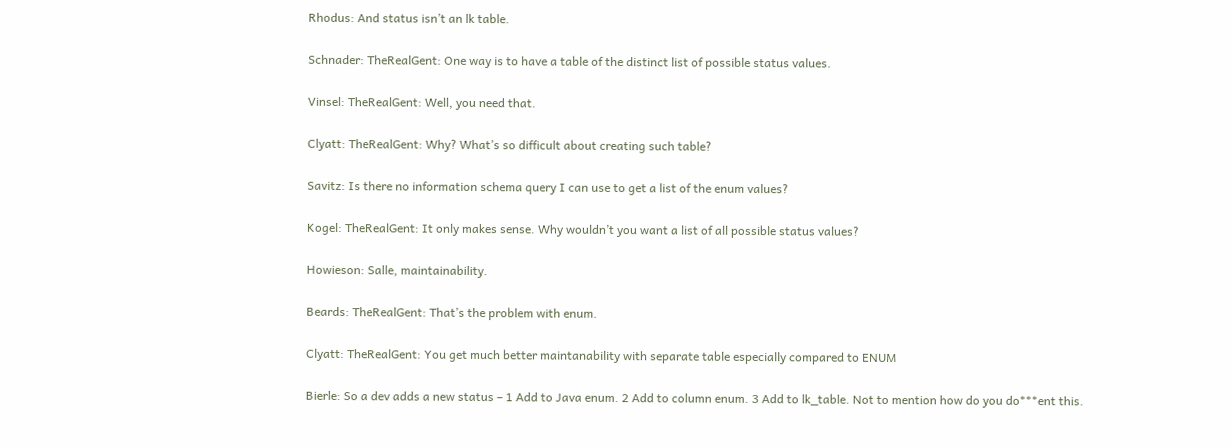Rhodus: And status isn’t an lk table.

Schnader: TheRealGent: One way is to have a table of the distinct list of possible status values.

Vinsel: TheRealGent: Well, you need that.

Clyatt: TheRealGent: Why? What’s so difficult about creating such table?

Savitz: Is there no information schema query I can use to get a list of the enum values?

Kogel: TheRealGent: It only makes sense. Why wouldn’t you want a list of all possible status values?

Howieson: Salle, maintainability.

Beards: TheRealGent: That’s the problem with enum.

Clyatt: TheRealGent: You get much better maintanability with separate table especially compared to ENUM

Bierle: So a dev adds a new status – 1 Add to Java enum. 2 Add to column enum. 3 Add to lk_table. Not to mention how do you do***ent this.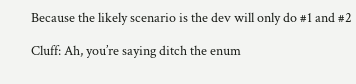Because the likely scenario is the dev will only do #1 and #2

Cluff: Ah, you’re saying ditch the enum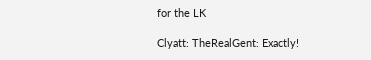for the LK

Clyatt: TheRealGent: Exactly!